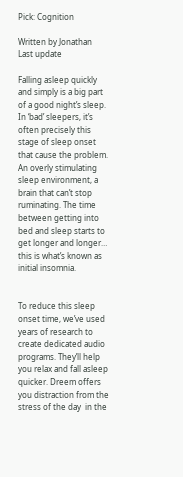Pick: Cognition

Written by Jonathan
Last update

Falling asleep quickly and simply is a big part of a good night’s sleep. In ‘bad’ sleepers, it’s often precisely this stage of sleep onset that cause the problem. An overly stimulating sleep environment, a brain that can’t stop ruminating. The time between getting into bed and sleep starts to get longer and longer… this is what’s known as initial insomnia.


To reduce this sleep onset time, we’ve used years of research to create dedicated audio programs. They’ll help you relax and fall asleep quicker. Dreem offers you distraction from the stress of the day  in the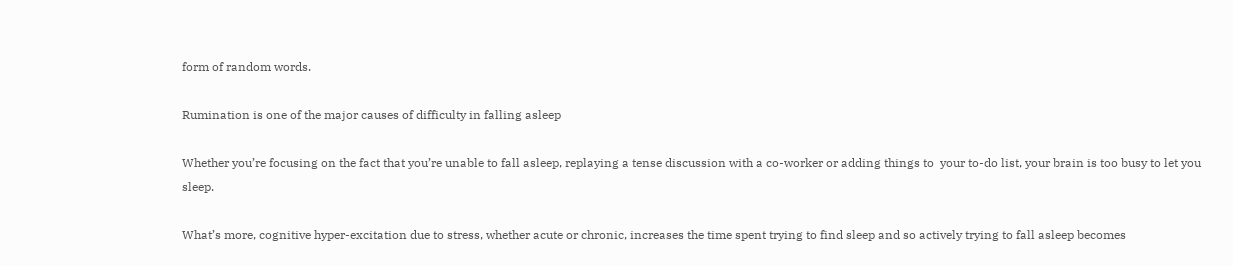form of random words.

Rumination is one of the major causes of difficulty in falling asleep

Whether you’re focusing on the fact that you’re unable to fall asleep, replaying a tense discussion with a co-worker or adding things to  your to-do list, your brain is too busy to let you sleep.

What’s more, cognitive hyper-excitation due to stress, whether acute or chronic, increases the time spent trying to find sleep and so actively trying to fall asleep becomes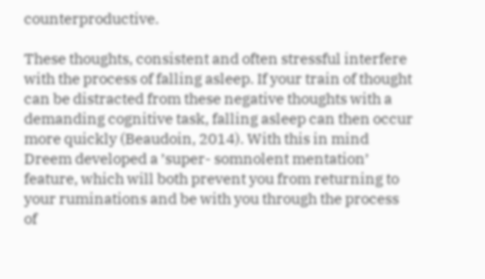counterproductive.

These thoughts, consistent and often stressful interfere with the process of falling asleep. If your train of thought can be distracted from these negative thoughts with a demanding cognitive task, falling asleep can then occur more quickly (Beaudoin, 2014). With this in mind Dreem developed a ’super- somnolent mentation’ feature, which will both prevent you from returning to your ruminations and be with you through the process of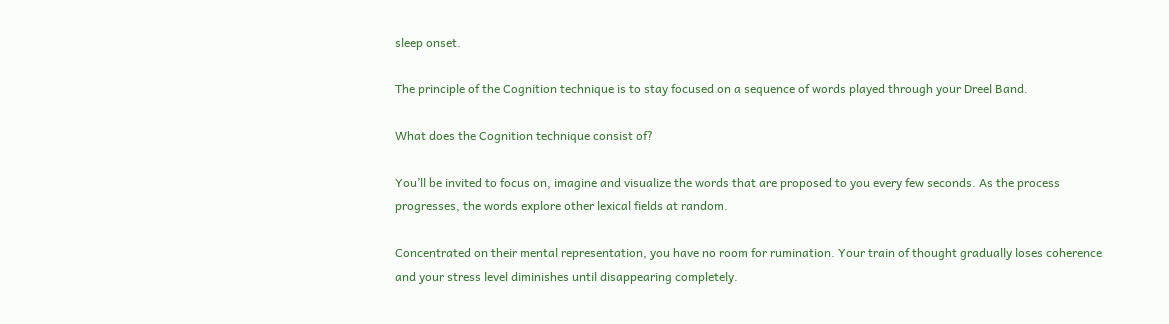sleep onset.

The principle of the Cognition technique is to stay focused on a sequence of words played through your Dreel Band.

What does the Cognition technique consist of?

You’ll be invited to focus on, imagine and visualize the words that are proposed to you every few seconds. As the process progresses, the words explore other lexical fields at random.

Concentrated on their mental representation, you have no room for rumination. Your train of thought gradually loses coherence and your stress level diminishes until disappearing completely.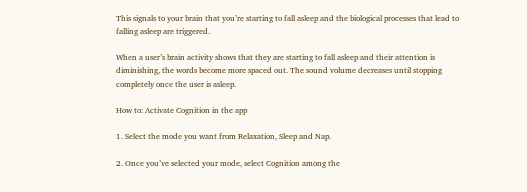This signals to your brain that you’re starting to fall asleep and the biological processes that lead to falling asleep are triggered.

When a user’s brain activity shows that they are starting to fall asleep and their attention is diminishing, the words become more spaced out. The sound volume decreases until stopping completely once the user is asleep.

How to: Activate Cognition in the app

1. Select the mode you want from Relaxation, Sleep and Nap.

2. Once you’ve selected your mode, select Cognition among the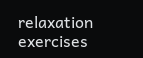relaxation exercises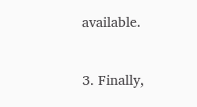available.


3. Finally,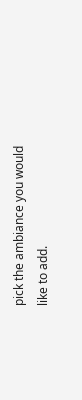pick the ambiance you would like to add.